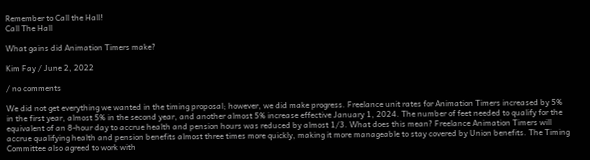Remember to Call the Hall!
Call The Hall

What gains did Animation Timers make?

Kim Fay / June 2, 2022

/ no comments

We did not get everything we wanted in the timing proposal; however, we did make progress. Freelance unit rates for Animation Timers increased by 5% in the first year, almost 5% in the second year, and another almost 5% increase effective January 1, 2024. The number of feet needed to qualify for the equivalent of an 8-hour day to accrue health and pension hours was reduced by almost 1/3. What does this mean? Freelance Animation Timers will accrue qualifying health and pension benefits almost three times more quickly, making it more manageable to stay covered by Union benefits. The Timing Committee also agreed to work with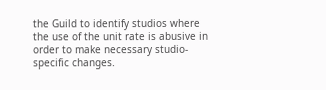the Guild to identify studios where the use of the unit rate is abusive in order to make necessary studio-specific changes.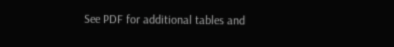See PDF for additional tables and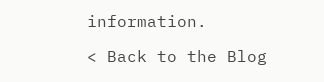information.

< Back to the Blog